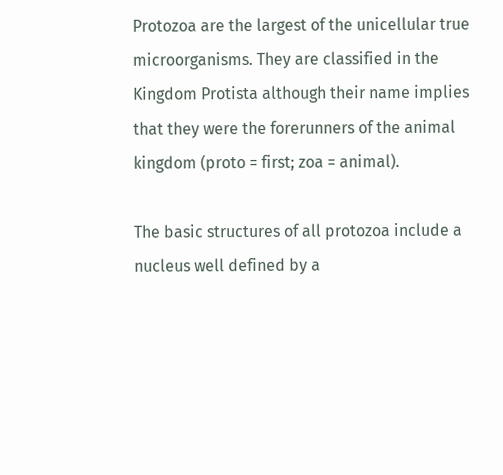Protozoa are the largest of the unicellular true microorganisms. They are classified in the Kingdom Protista although their name implies that they were the forerunners of the animal kingdom (proto = first; zoa = animal).

The basic structures of all protozoa include a nucleus well defined by a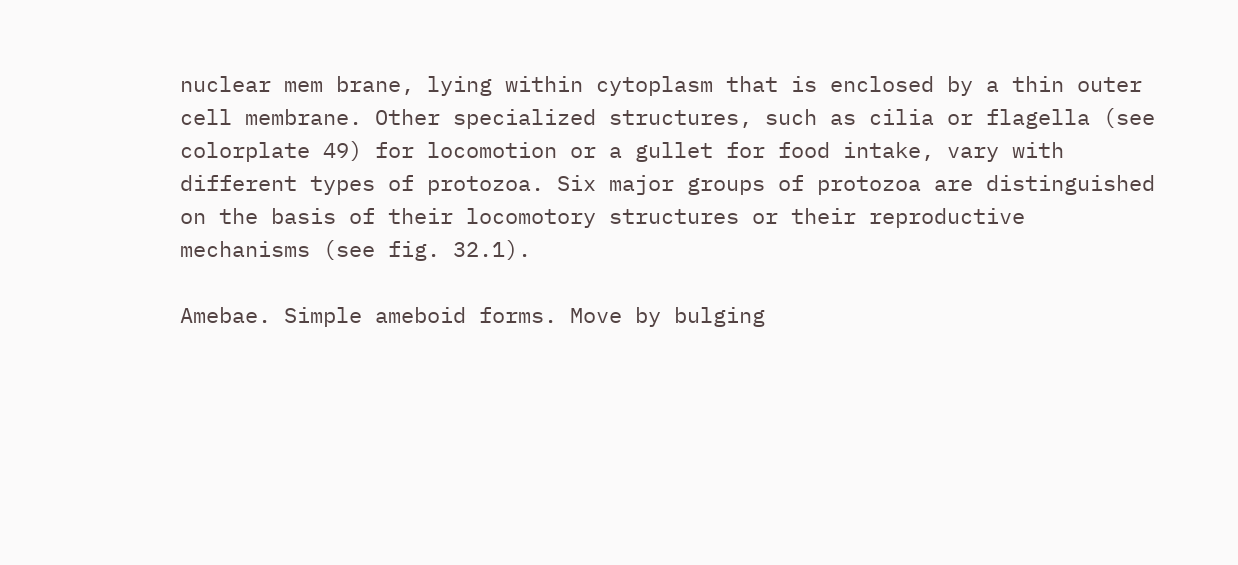nuclear mem brane, lying within cytoplasm that is enclosed by a thin outer cell membrane. Other specialized structures, such as cilia or flagella (see colorplate 49) for locomotion or a gullet for food intake, vary with different types of protozoa. Six major groups of protozoa are distinguished on the basis of their locomotory structures or their reproductive mechanisms (see fig. 32.1).

Amebae. Simple ameboid forms. Move by bulging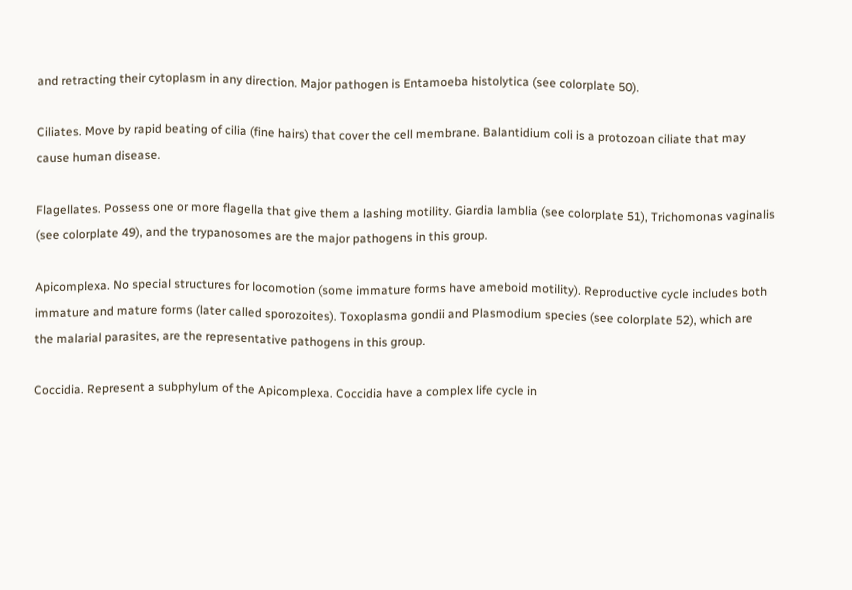and retracting their cytoplasm in any direction. Major pathogen is Entamoeba histolytica (see colorplate 50).

Ciliates. Move by rapid beating of cilia (fine hairs) that cover the cell membrane. Balantidium coli is a protozoan ciliate that may cause human disease.

Flagellates. Possess one or more flagella that give them a lashing motility. Giardia lamblia (see colorplate 51), Trichomonas vaginalis (see colorplate 49), and the trypanosomes are the major pathogens in this group.

Apicomplexa. No special structures for locomotion (some immature forms have ameboid motility). Reproductive cycle includes both immature and mature forms (later called sporozoites). Toxoplasma gondii and Plasmodium species (see colorplate 52), which are the malarial parasites, are the representative pathogens in this group.

Coccidia. Represent a subphylum of the Apicomplexa. Coccidia have a complex life cycle in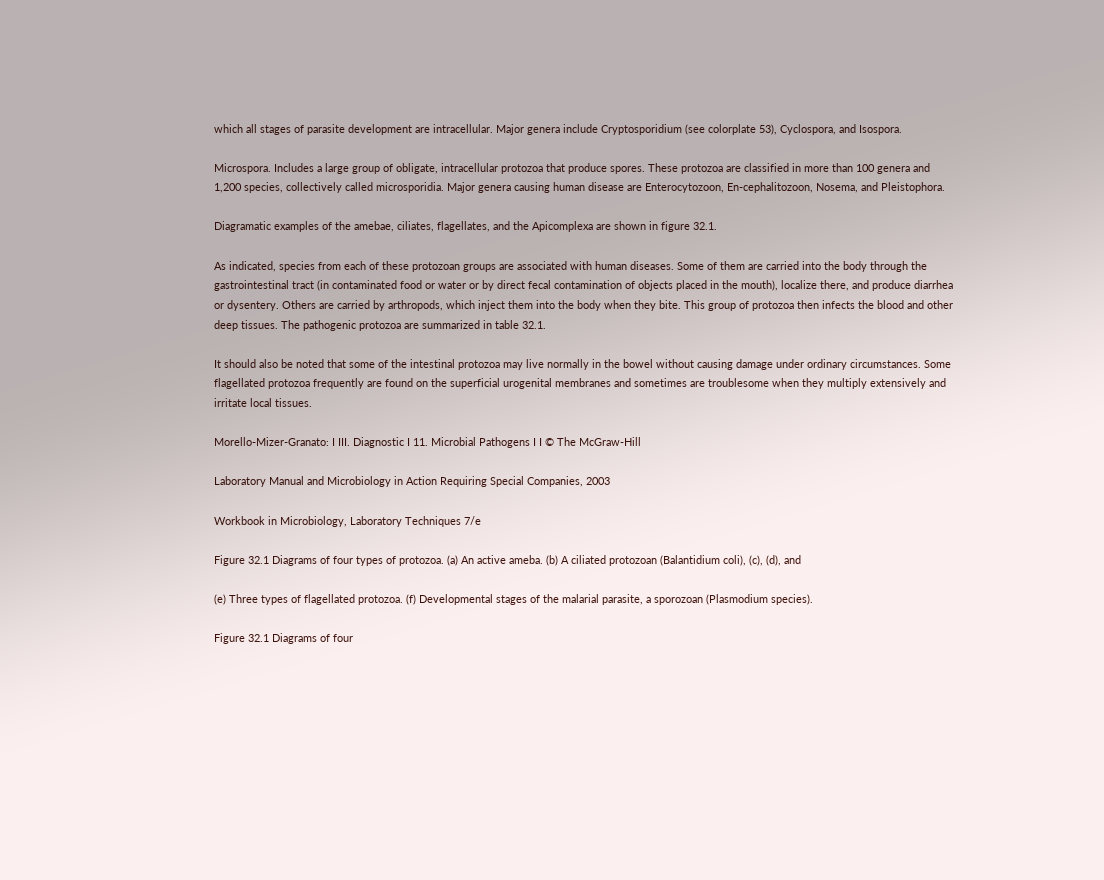which all stages of parasite development are intracellular. Major genera include Cryptosporidium (see colorplate 53), Cyclospora, and Isospora.

Microspora. Includes a large group of obligate, intracellular protozoa that produce spores. These protozoa are classified in more than 100 genera and 1,200 species, collectively called microsporidia. Major genera causing human disease are Enterocytozoon, En-cephalitozoon, Nosema, and Pleistophora.

Diagramatic examples of the amebae, ciliates, flagellates, and the Apicomplexa are shown in figure 32.1.

As indicated, species from each of these protozoan groups are associated with human diseases. Some of them are carried into the body through the gastrointestinal tract (in contaminated food or water or by direct fecal contamination of objects placed in the mouth), localize there, and produce diarrhea or dysentery. Others are carried by arthropods, which inject them into the body when they bite. This group of protozoa then infects the blood and other deep tissues. The pathogenic protozoa are summarized in table 32.1.

It should also be noted that some of the intestinal protozoa may live normally in the bowel without causing damage under ordinary circumstances. Some flagellated protozoa frequently are found on the superficial urogenital membranes and sometimes are troublesome when they multiply extensively and irritate local tissues.

Morello-Mizer-Granato: I III. Diagnostic I 11. Microbial Pathogens I I © The McGraw-Hill

Laboratory Manual and Microbiology in Action Requiring Special Companies, 2003

Workbook in Microbiology, Laboratory Techniques 7/e

Figure 32.1 Diagrams of four types of protozoa. (a) An active ameba. (b) A ciliated protozoan (Balantidium coli), (c), (d), and

(e) Three types of flagellated protozoa. (f) Developmental stages of the malarial parasite, a sporozoan (Plasmodium species).

Figure 32.1 Diagrams of four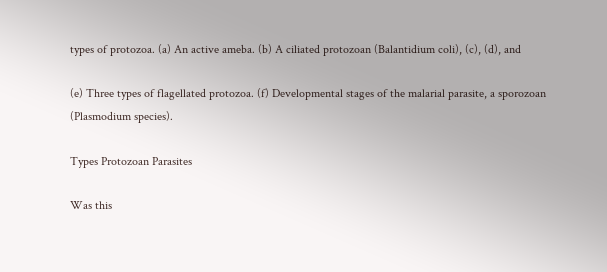types of protozoa. (a) An active ameba. (b) A ciliated protozoan (Balantidium coli), (c), (d), and

(e) Three types of flagellated protozoa. (f) Developmental stages of the malarial parasite, a sporozoan (Plasmodium species).

Types Protozoan Parasites

Was this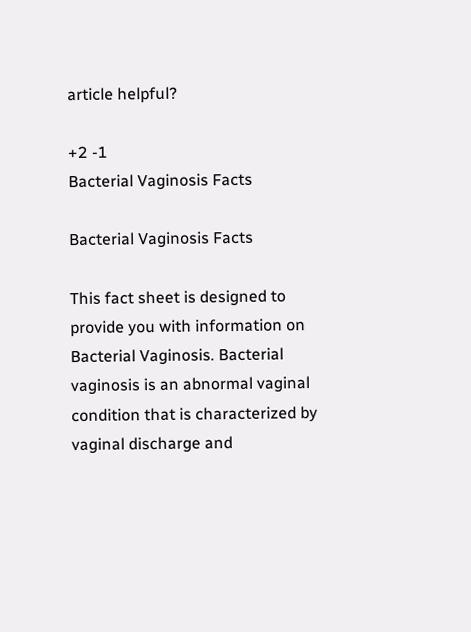article helpful?

+2 -1
Bacterial Vaginosis Facts

Bacterial Vaginosis Facts

This fact sheet is designed to provide you with information on Bacterial Vaginosis. Bacterial vaginosis is an abnormal vaginal condition that is characterized by vaginal discharge and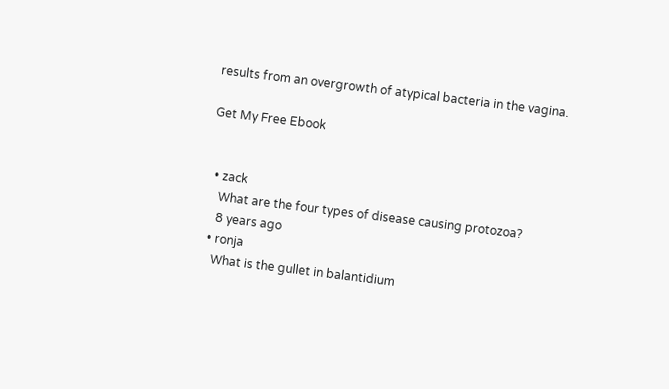results from an overgrowth of atypical bacteria in the vagina.

Get My Free Ebook


  • zack
    What are the four types of disease causing protozoa?
    8 years ago
  • ronja
    What is the gullet in balantidium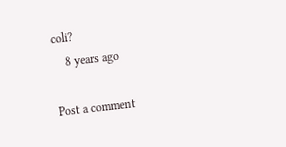coli?
    8 years ago

Post a comment